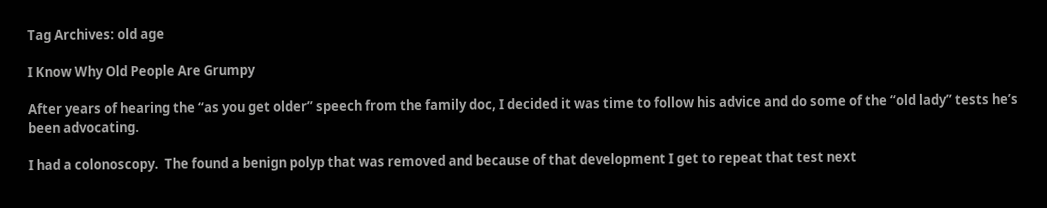Tag Archives: old age

I Know Why Old People Are Grumpy

After years of hearing the “as you get older” speech from the family doc, I decided it was time to follow his advice and do some of the “old lady” tests he’s been advocating.

I had a colonoscopy.  The found a benign polyp that was removed and because of that development I get to repeat that test next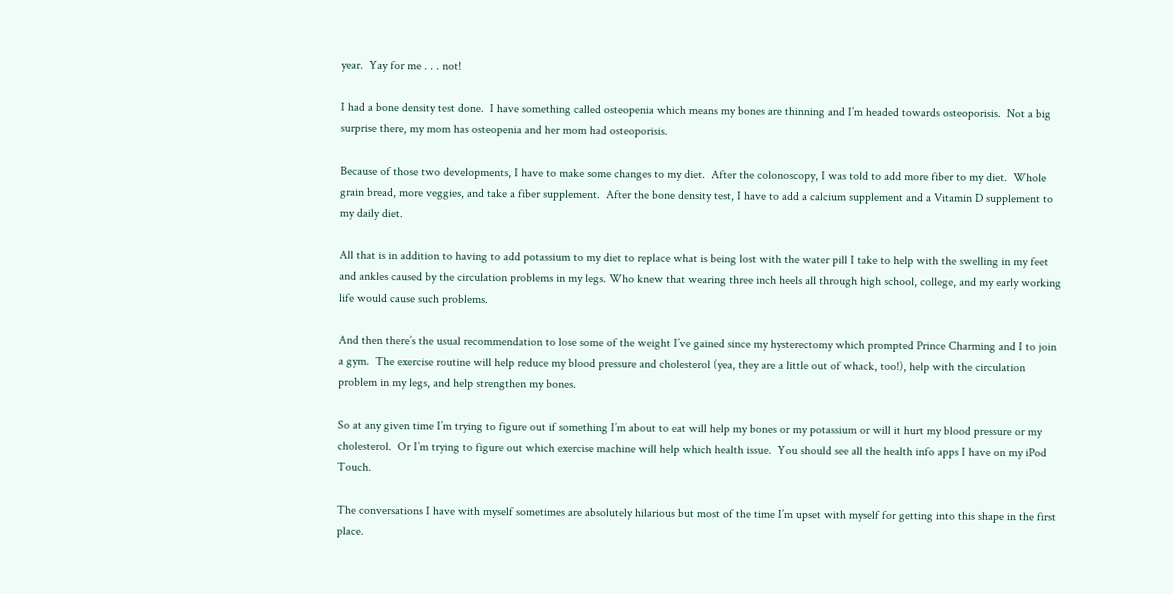year.  Yay for me . . . not!

I had a bone density test done.  I have something called osteopenia which means my bones are thinning and I’m headed towards osteoporisis.  Not a big surprise there, my mom has osteopenia and her mom had osteoporisis.

Because of those two developments, I have to make some changes to my diet.  After the colonoscopy, I was told to add more fiber to my diet.  Whole grain bread, more veggies, and take a fiber supplement.  After the bone density test, I have to add a calcium supplement and a Vitamin D supplement to my daily diet.

All that is in addition to having to add potassium to my diet to replace what is being lost with the water pill I take to help with the swelling in my feet and ankles caused by the circulation problems in my legs. Who knew that wearing three inch heels all through high school, college, and my early working life would cause such problems.

And then there’s the usual recommendation to lose some of the weight I’ve gained since my hysterectomy which prompted Prince Charming and I to join a gym.  The exercise routine will help reduce my blood pressure and cholesterol (yea, they are a little out of whack, too!), help with the circulation problem in my legs, and help strengthen my bones.

So at any given time I’m trying to figure out if something I’m about to eat will help my bones or my potassium or will it hurt my blood pressure or my cholesterol.  Or I’m trying to figure out which exercise machine will help which health issue.  You should see all the health info apps I have on my iPod Touch.

The conversations I have with myself sometimes are absolutely hilarious but most of the time I’m upset with myself for getting into this shape in the first place.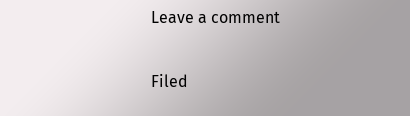Leave a comment

Filed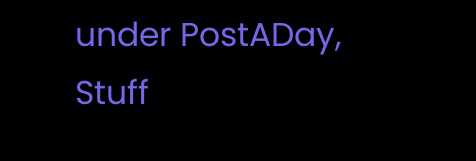under PostADay, Stuff